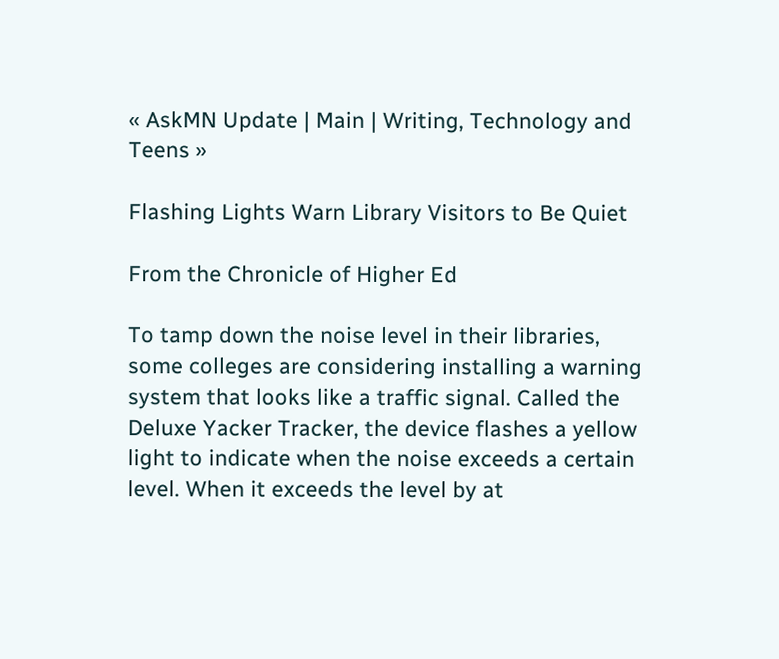« AskMN Update | Main | Writing, Technology and Teens »

Flashing Lights Warn Library Visitors to Be Quiet

From the Chronicle of Higher Ed

To tamp down the noise level in their libraries, some colleges are considering installing a warning system that looks like a traffic signal. Called the Deluxe Yacker Tracker, the device flashes a yellow light to indicate when the noise exceeds a certain level. When it exceeds the level by at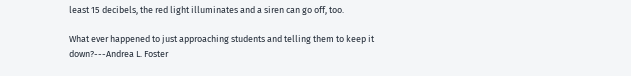least 15 decibels, the red light illuminates and a siren can go off, too.

What ever happened to just approaching students and telling them to keep it down?---Andrea L. Foster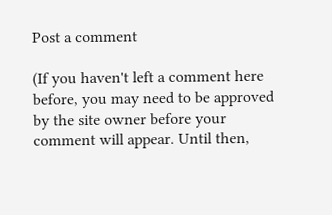Post a comment

(If you haven't left a comment here before, you may need to be approved by the site owner before your comment will appear. Until then,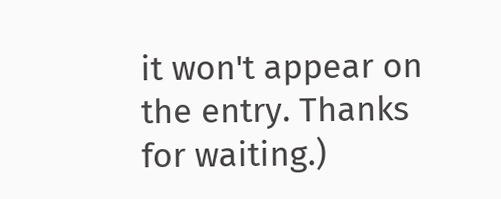it won't appear on the entry. Thanks for waiting.)